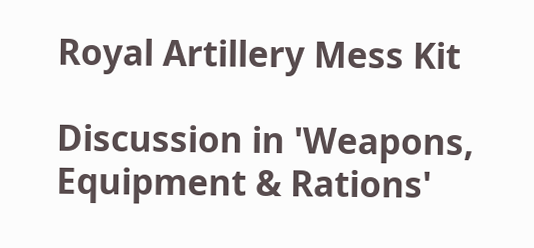Royal Artillery Mess Kit

Discussion in 'Weapons, Equipment & Rations'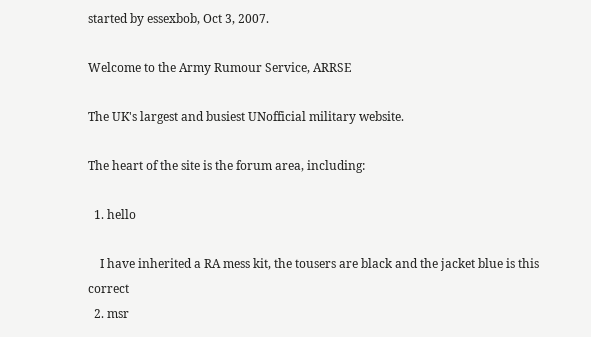started by essexbob, Oct 3, 2007.

Welcome to the Army Rumour Service, ARRSE

The UK's largest and busiest UNofficial military website.

The heart of the site is the forum area, including:

  1. hello

    I have inherited a RA mess kit, the tousers are black and the jacket blue is this correct
  2. msr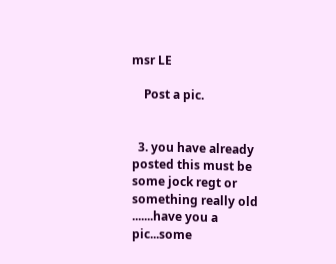msr LE

    Post a pic.


  3. you have already posted this must be some jock regt or something really old .......have you a pic...some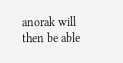anorak will then be able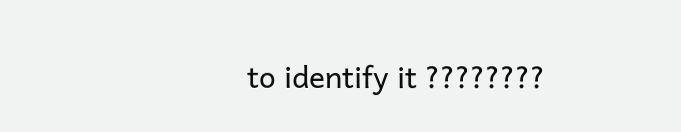to identify it ????????